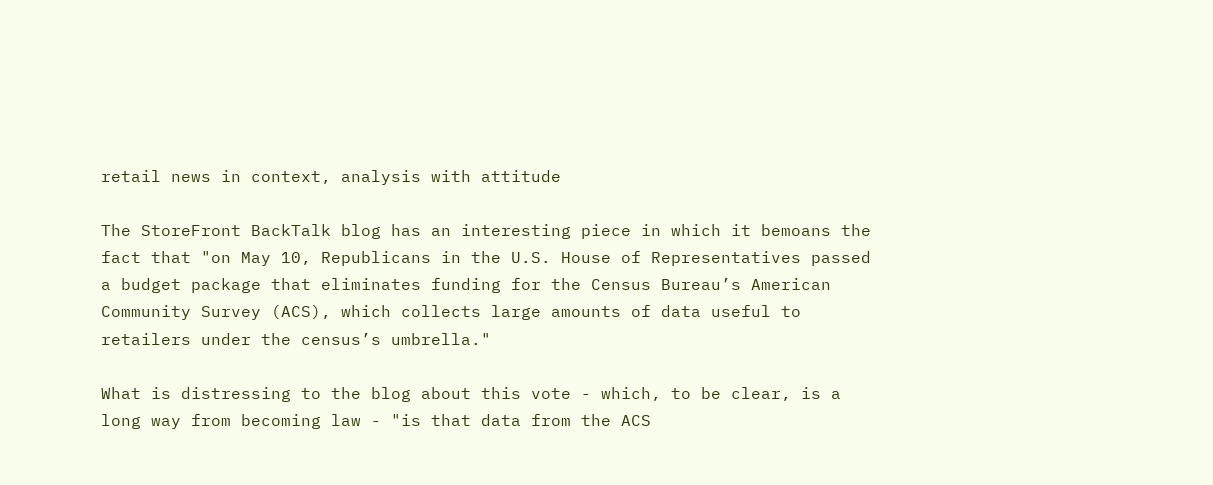retail news in context, analysis with attitude

The StoreFront BackTalk blog has an interesting piece in which it bemoans the fact that "on May 10, Republicans in the U.S. House of Representatives passed a budget package that eliminates funding for the Census Bureau’s American Community Survey (ACS), which collects large amounts of data useful to retailers under the census’s umbrella."

What is distressing to the blog about this vote - which, to be clear, is a long way from becoming law - "is that data from the ACS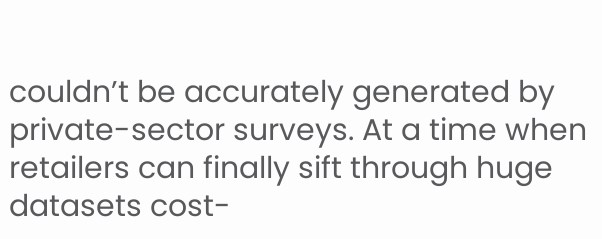couldn’t be accurately generated by private-sector surveys. At a time when retailers can finally sift through huge datasets cost-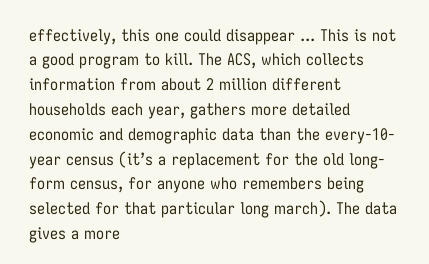effectively, this one could disappear ... This is not a good program to kill. The ACS, which collects information from about 2 million different households each year, gathers more detailed economic and demographic data than the every-10-year census (it’s a replacement for the old long-form census, for anyone who remembers being selected for that particular long march). The data gives a more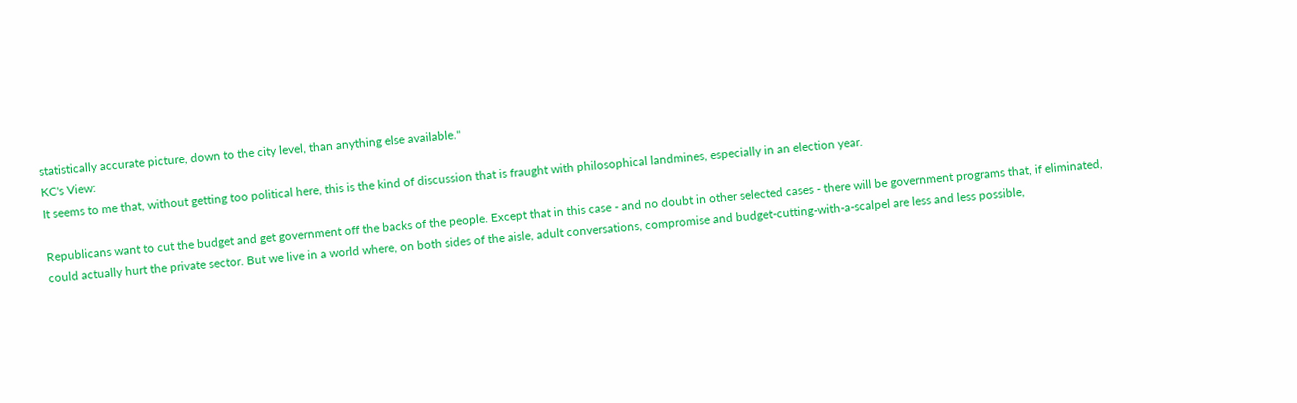statistically accurate picture, down to the city level, than anything else available."
KC's View:
It seems to me that, without getting too political here, this is the kind of discussion that is fraught with philosophical landmines, especially in an election year.

Republicans want to cut the budget and get government off the backs of the people. Except that in this case - and no doubt in other selected cases - there will be government programs that, if eliminated, could actually hurt the private sector. But we live in a world where, on both sides of the aisle, adult conversations, compromise and budget-cutting-with-a-scalpel are less and less possible,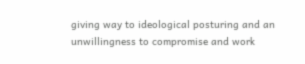giving way to ideological posturing and an unwillingness to compromise and work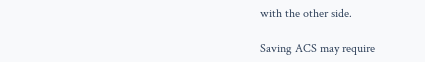with the other side.

Saving ACS may require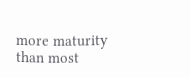more maturity than most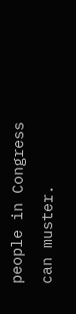people in Congress can muster.